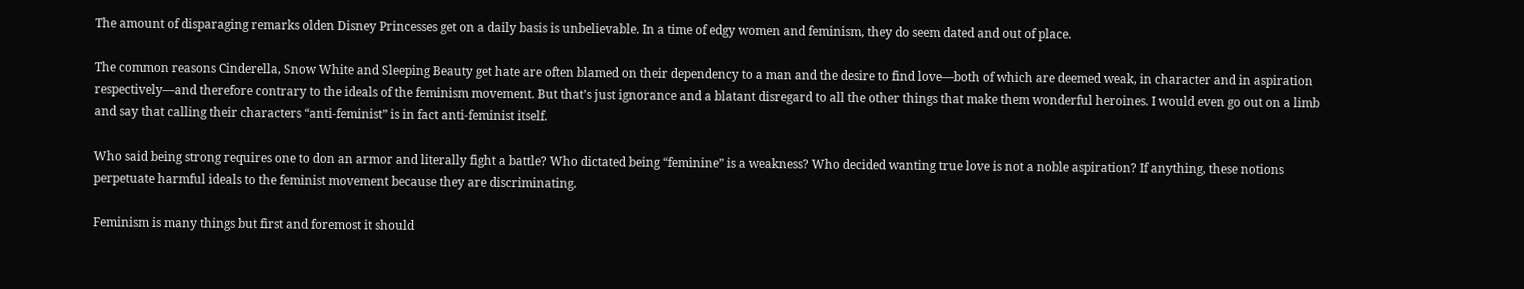The amount of disparaging remarks olden Disney Princesses get on a daily basis is unbelievable. In a time of edgy women and feminism, they do seem dated and out of place.

The common reasons Cinderella, Snow White and Sleeping Beauty get hate are often blamed on their dependency to a man and the desire to find love—both of which are deemed weak, in character and in aspiration respectively—and therefore contrary to the ideals of the feminism movement. But that’s just ignorance and a blatant disregard to all the other things that make them wonderful heroines. I would even go out on a limb and say that calling their characters “anti-feminist” is in fact anti-feminist itself.

Who said being strong requires one to don an armor and literally fight a battle? Who dictated being “feminine” is a weakness? Who decided wanting true love is not a noble aspiration? If anything, these notions perpetuate harmful ideals to the feminist movement because they are discriminating.

Feminism is many things but first and foremost it should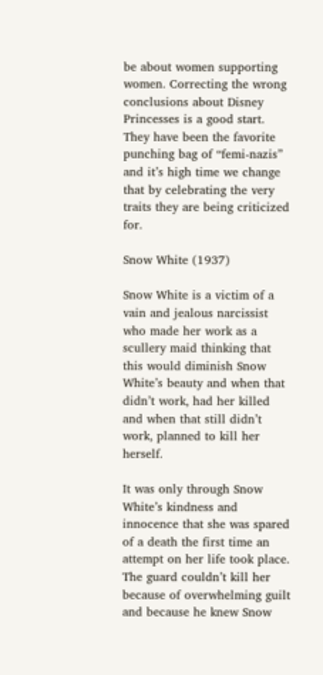be about women supporting women. Correcting the wrong conclusions about Disney Princesses is a good start. They have been the favorite punching bag of “femi-nazis” and it’s high time we change that by celebrating the very traits they are being criticized for.

Snow White (1937)

Snow White is a victim of a vain and jealous narcissist who made her work as a scullery maid thinking that this would diminish Snow White’s beauty and when that didn’t work, had her killed and when that still didn’t work, planned to kill her herself.

It was only through Snow White’s kindness and innocence that she was spared of a death the first time an attempt on her life took place. The guard couldn’t kill her because of overwhelming guilt and because he knew Snow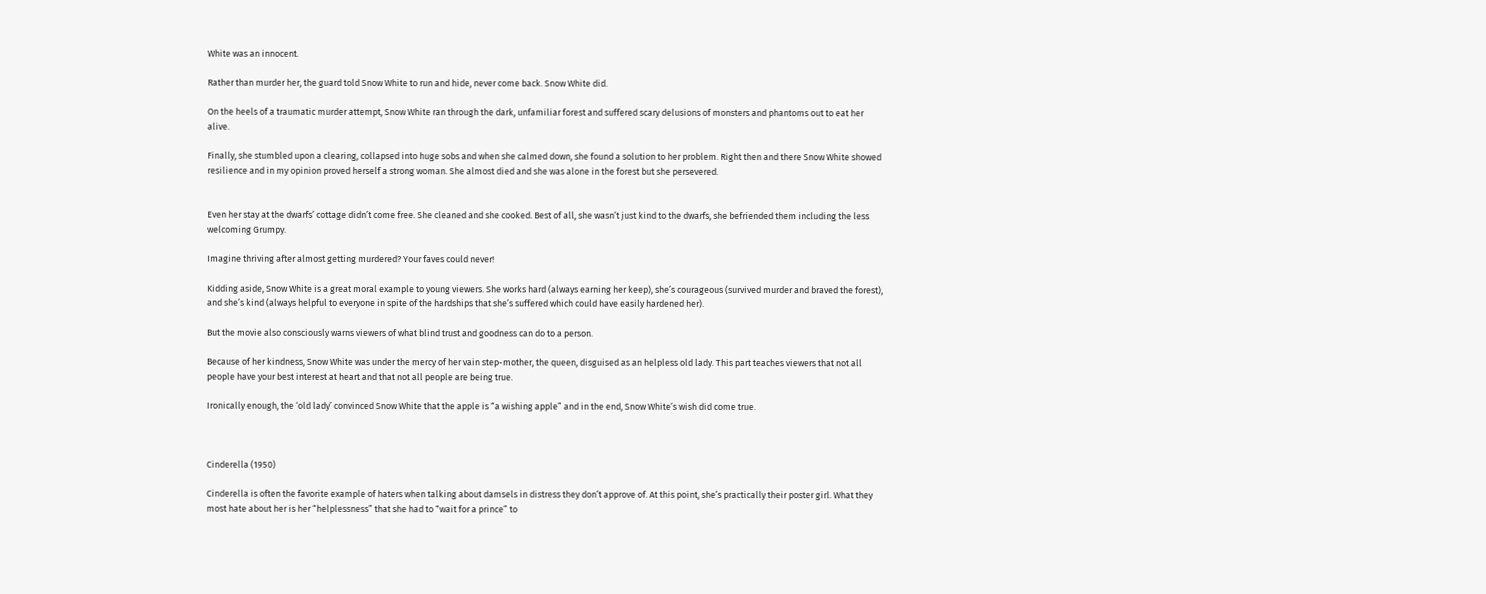White was an innocent.

Rather than murder her, the guard told Snow White to run and hide, never come back. Snow White did.

On the heels of a traumatic murder attempt, Snow White ran through the dark, unfamiliar forest and suffered scary delusions of monsters and phantoms out to eat her alive.

Finally, she stumbled upon a clearing, collapsed into huge sobs and when she calmed down, she found a solution to her problem. Right then and there Snow White showed resilience and in my opinion proved herself a strong woman. She almost died and she was alone in the forest but she persevered.


Even her stay at the dwarfs’ cottage didn’t come free. She cleaned and she cooked. Best of all, she wasn’t just kind to the dwarfs, she befriended them including the less welcoming Grumpy.

Imagine thriving after almost getting murdered? Your faves could never!

Kidding aside, Snow White is a great moral example to young viewers. She works hard (always earning her keep), she’s courageous (survived murder and braved the forest), and she’s kind (always helpful to everyone in spite of the hardships that she’s suffered which could have easily hardened her).

But the movie also consciously warns viewers of what blind trust and goodness can do to a person.

Because of her kindness, Snow White was under the mercy of her vain step-mother, the queen, disguised as an helpless old lady. This part teaches viewers that not all people have your best interest at heart and that not all people are being true.

Ironically enough, the ‘old lady’ convinced Snow White that the apple is “a wishing apple” and in the end, Snow White’s wish did come true.



Cinderella (1950)

Cinderella is often the favorite example of haters when talking about damsels in distress they don’t approve of. At this point, she’s practically their poster girl. What they most hate about her is her “helplessness” that she had to “wait for a prince” to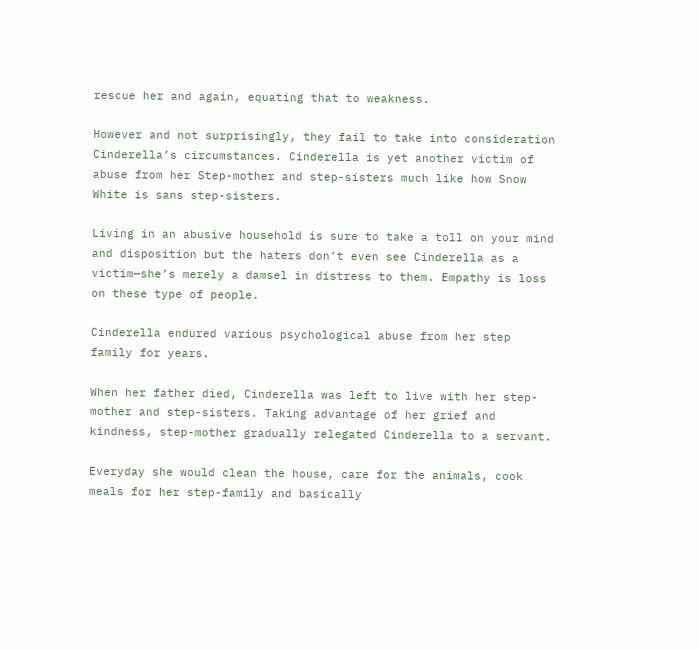rescue her and again, equating that to weakness.

However and not surprisingly, they fail to take into consideration Cinderella’s circumstances. Cinderella is yet another victim of abuse from her Step-mother and step-sisters much like how Snow White is sans step-sisters.

Living in an abusive household is sure to take a toll on your mind and disposition but the haters don’t even see Cinderella as a victim—she’s merely a damsel in distress to them. Empathy is loss on these type of people.

Cinderella endured various psychological abuse from her step family for years.

When her father died, Cinderella was left to live with her step-mother and step-sisters. Taking advantage of her grief and kindness, step-mother gradually relegated Cinderella to a servant.

Everyday she would clean the house, care for the animals, cook meals for her step-family and basically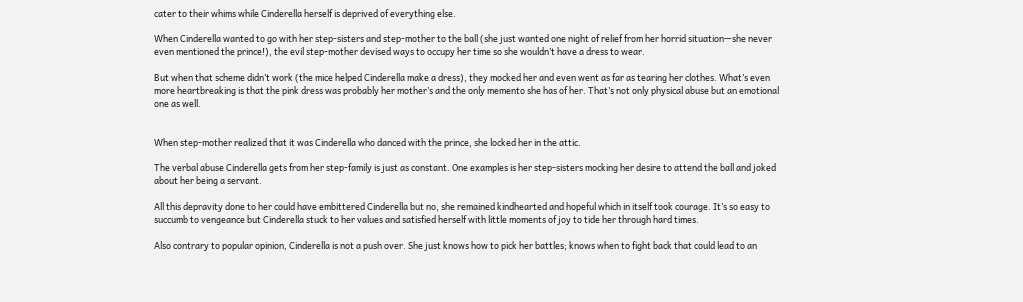cater to their whims while Cinderella herself is deprived of everything else.

When Cinderella wanted to go with her step-sisters and step-mother to the ball (she just wanted one night of relief from her horrid situation—she never even mentioned the prince!), the evil step-mother devised ways to occupy her time so she wouldn’t have a dress to wear.

But when that scheme didn’t work (the mice helped Cinderella make a dress), they mocked her and even went as far as tearing her clothes. What’s even more heartbreaking is that the pink dress was probably her mother’s and the only memento she has of her. That’s not only physical abuse but an emotional one as well.


When step-mother realized that it was Cinderella who danced with the prince, she locked her in the attic.

The verbal abuse Cinderella gets from her step-family is just as constant. One examples is her step-sisters mocking her desire to attend the ball and joked about her being a servant.

All this depravity done to her could have embittered Cinderella but no, she remained kindhearted and hopeful which in itself took courage. It’s so easy to succumb to vengeance but Cinderella stuck to her values and satisfied herself with little moments of joy to tide her through hard times.

Also contrary to popular opinion, Cinderella is not a push over. She just knows how to pick her battles; knows when to fight back that could lead to an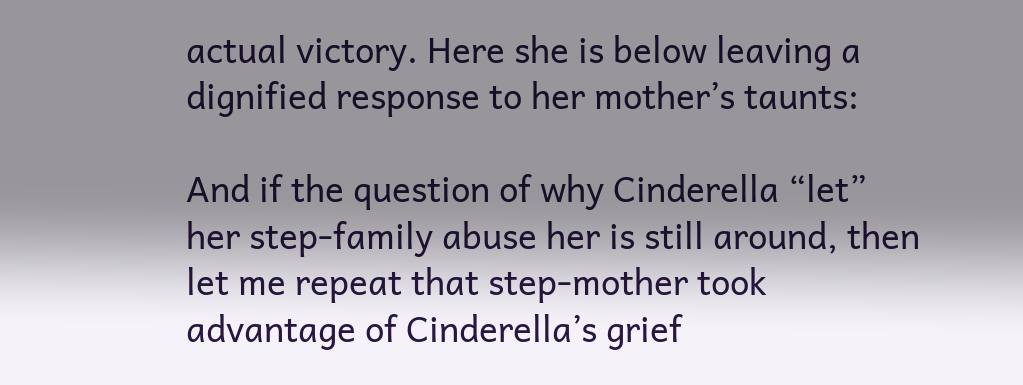actual victory. Here she is below leaving a dignified response to her mother’s taunts:

And if the question of why Cinderella “let” her step-family abuse her is still around, then let me repeat that step-mother took advantage of Cinderella’s grief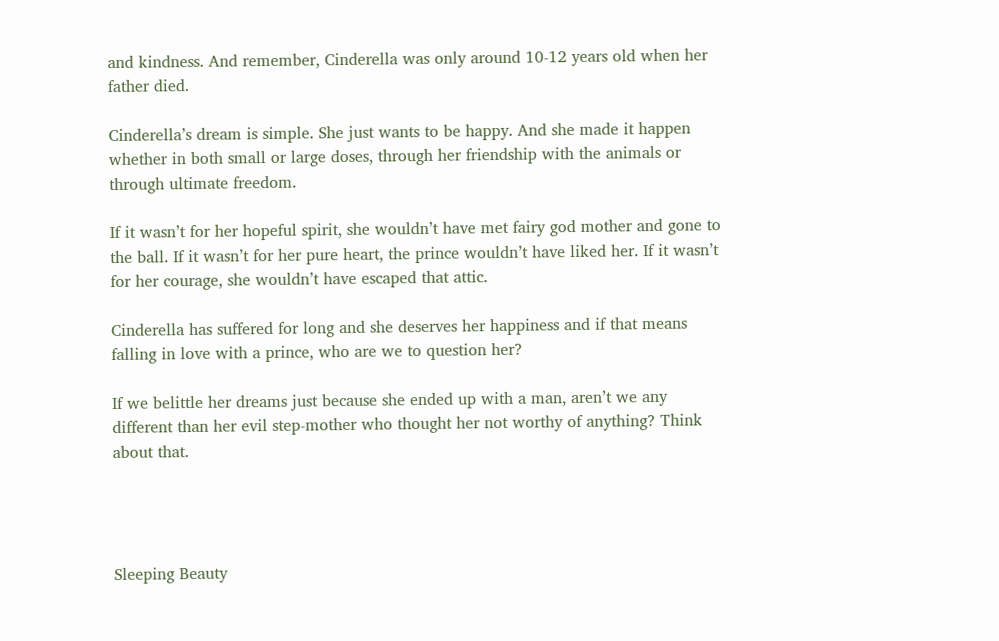and kindness. And remember, Cinderella was only around 10-12 years old when her father died.

Cinderella’s dream is simple. She just wants to be happy. And she made it happen whether in both small or large doses, through her friendship with the animals or through ultimate freedom.

If it wasn’t for her hopeful spirit, she wouldn’t have met fairy god mother and gone to the ball. If it wasn’t for her pure heart, the prince wouldn’t have liked her. If it wasn’t for her courage, she wouldn’t have escaped that attic.

Cinderella has suffered for long and she deserves her happiness and if that means falling in love with a prince, who are we to question her?

If we belittle her dreams just because she ended up with a man, aren’t we any different than her evil step-mother who thought her not worthy of anything? Think about that.




Sleeping Beauty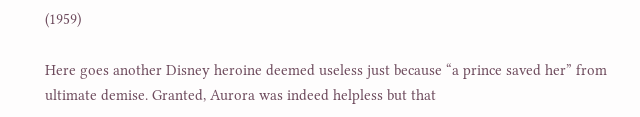(1959)

Here goes another Disney heroine deemed useless just because “a prince saved her” from ultimate demise. Granted, Aurora was indeed helpless but that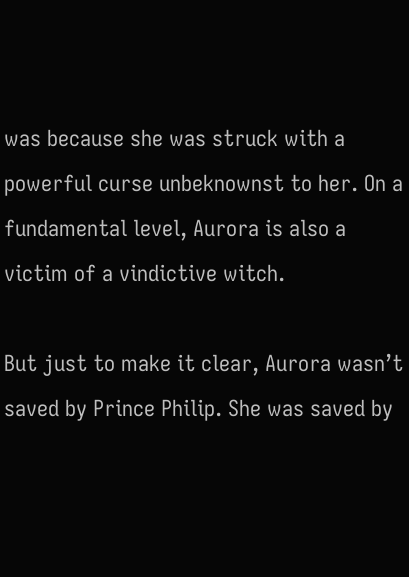was because she was struck with a powerful curse unbeknownst to her. On a fundamental level, Aurora is also a victim of a vindictive witch.

But just to make it clear, Aurora wasn’t saved by Prince Philip. She was saved by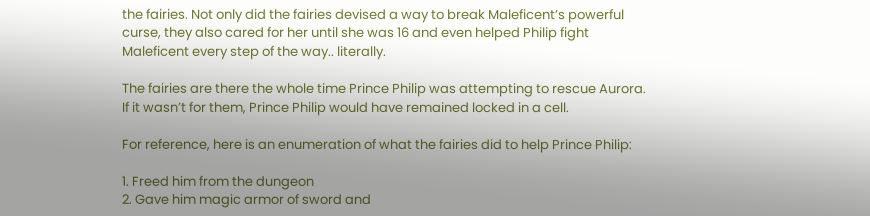the fairies. Not only did the fairies devised a way to break Maleficent’s powerful curse, they also cared for her until she was 16 and even helped Philip fight Maleficent every step of the way.. literally.

The fairies are there the whole time Prince Philip was attempting to rescue Aurora. If it wasn’t for them, Prince Philip would have remained locked in a cell.

For reference, here is an enumeration of what the fairies did to help Prince Philip:

1. Freed him from the dungeon
2. Gave him magic armor of sword and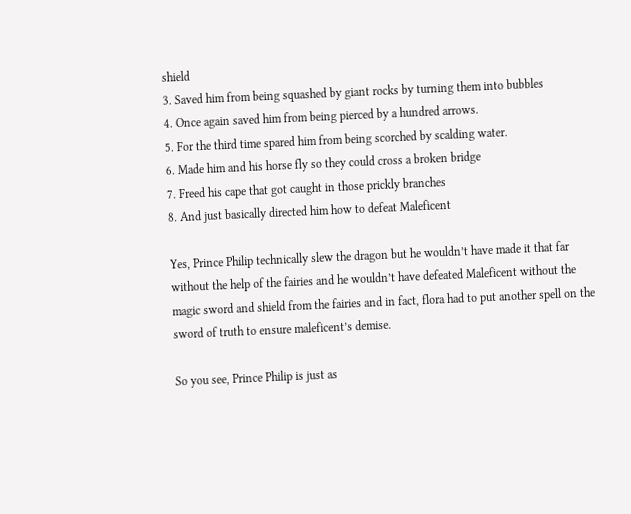shield
3. Saved him from being squashed by giant rocks by turning them into bubbles
4. Once again saved him from being pierced by a hundred arrows.
5. For the third time spared him from being scorched by scalding water.
6. Made him and his horse fly so they could cross a broken bridge
7. Freed his cape that got caught in those prickly branches
8. And just basically directed him how to defeat Maleficent

Yes, Prince Philip technically slew the dragon but he wouldn’t have made it that far without the help of the fairies and he wouldn’t have defeated Maleficent without the magic sword and shield from the fairies and in fact, flora had to put another spell on the sword of truth to ensure maleficent’s demise.

So you see, Prince Philip is just as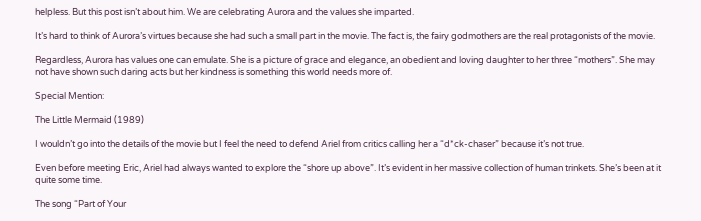helpless. But this post isn’t about him. We are celebrating Aurora and the values she imparted.

It’s hard to think of Aurora’s virtues because she had such a small part in the movie. The fact is, the fairy godmothers are the real protagonists of the movie.

Regardless, Aurora has values one can emulate. She is a picture of grace and elegance, an obedient and loving daughter to her three “mothers”. She may not have shown such daring acts but her kindness is something this world needs more of.

Special Mention:

The Little Mermaid (1989)

I wouldn’t go into the details of the movie but I feel the need to defend Ariel from critics calling her a “d*ck-chaser” because it’s not true.

Even before meeting Eric, Ariel had always wanted to explore the “shore up above”. It’s evident in her massive collection of human trinkets. She’s been at it quite some time.

The song “Part of Your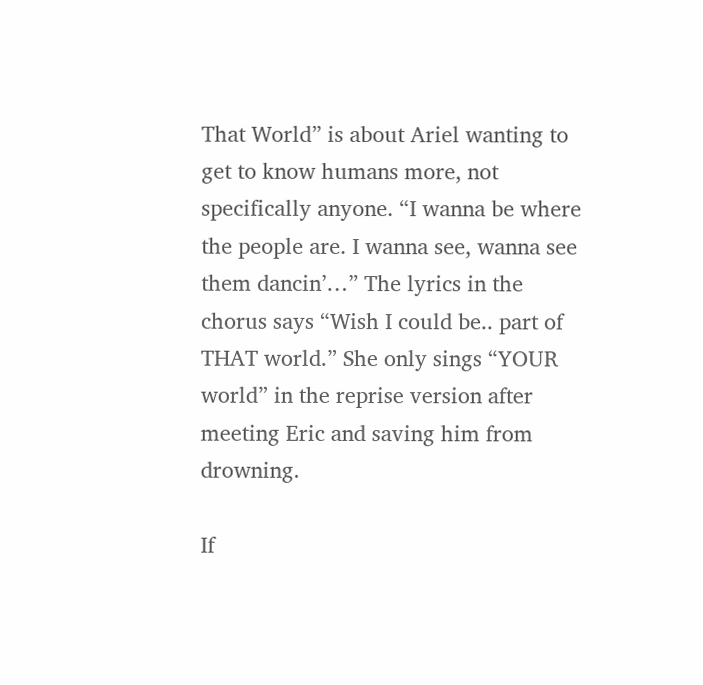That World” is about Ariel wanting to get to know humans more, not specifically anyone. “I wanna be where the people are. I wanna see, wanna see them dancin’…” The lyrics in the chorus says “Wish I could be.. part of THAT world.” She only sings “YOUR world” in the reprise version after meeting Eric and saving him from drowning.

If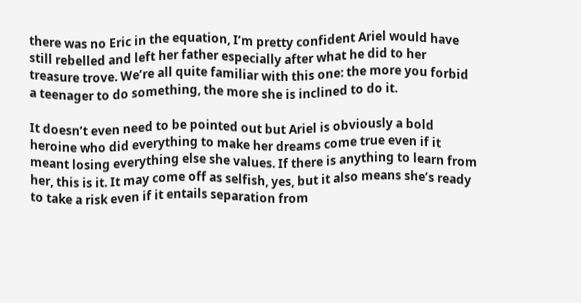there was no Eric in the equation, I’m pretty confident Ariel would have still rebelled and left her father especially after what he did to her treasure trove. We’re all quite familiar with this one: the more you forbid a teenager to do something, the more she is inclined to do it.

It doesn’t even need to be pointed out but Ariel is obviously a bold heroine who did everything to make her dreams come true even if it meant losing everything else she values. If there is anything to learn from her, this is it. It may come off as selfish, yes, but it also means she’s ready to take a risk even if it entails separation from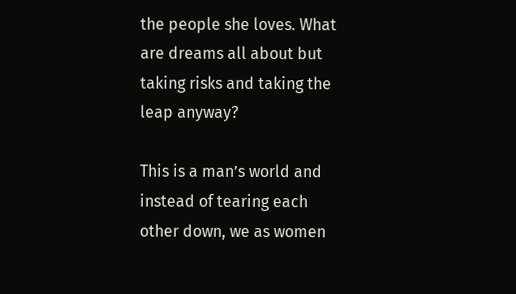the people she loves. What are dreams all about but taking risks and taking the leap anyway?

This is a man’s world and instead of tearing each other down, we as women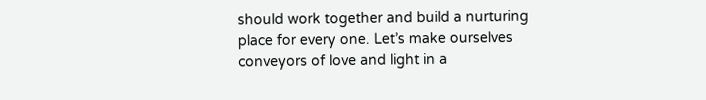should work together and build a nurturing place for every one. Let’s make ourselves conveyors of love and light in a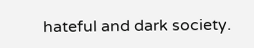hateful and dark society.